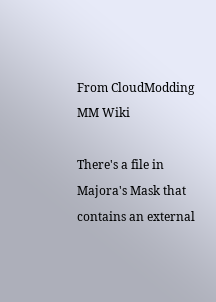From CloudModding MM Wiki

There's a file in Majora's Mask that contains an external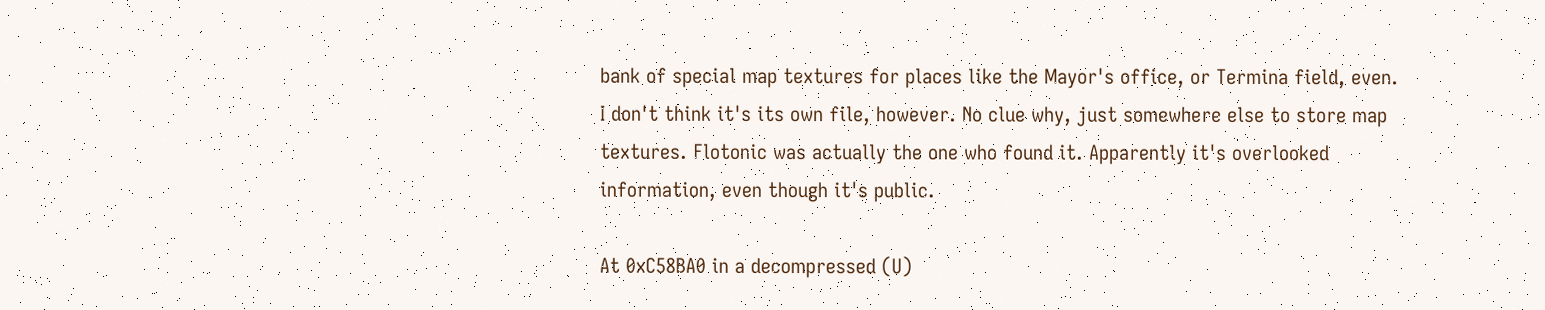bank of special map textures for places like the Mayor's office, or Termina field, even. I don't think it's its own file, however. No clue why, just somewhere else to store map textures. Flotonic was actually the one who found it. Apparently it's overlooked information, even though it's public.

At 0xC58BA0 in a decompressed (U)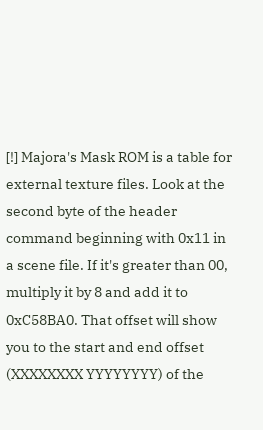[!] Majora's Mask ROM is a table for external texture files. Look at the second byte of the header command beginning with 0x11 in a scene file. If it's greater than 00, multiply it by 8 and add it to 0xC58BA0. That offset will show you to the start and end offset (XXXXXXXX YYYYYYYY) of the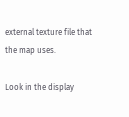external texture file that the map uses.

Look in the display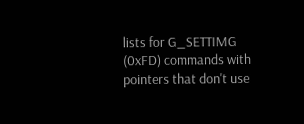lists for G_SETTIMG (0xFD) commands with pointers that don't use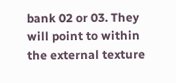bank 02 or 03. They will point to within the external texture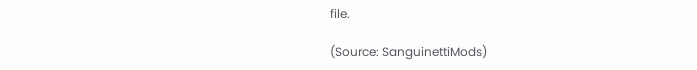file.

(Source: SanguinettiMods)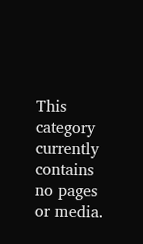This category currently contains no pages or media.